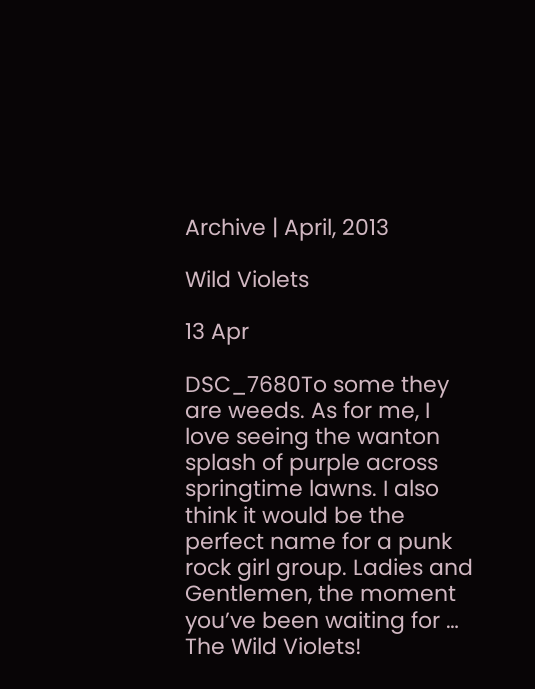Archive | April, 2013

Wild Violets

13 Apr

DSC_7680To some they are weeds. As for me, I love seeing the wanton splash of purple across springtime lawns. I also think it would be the perfect name for a punk rock girl group. Ladies and Gentlemen, the moment you’ve been waiting for … The Wild Violets!